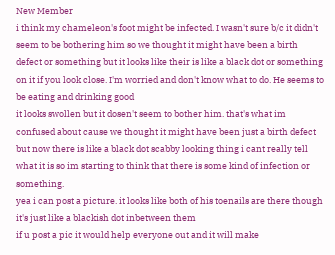New Member
i think my chameleon's foot might be infected. I wasn't sure b/c it didn't seem to be bothering him so we thought it might have been a birth defect or something but it looks like their is like a black dot or something on it if you look close. I'm worried and don't know what to do. He seems to be eating and drinking good
it looks swollen but it dosen't seem to bother him. that's what im confused about cause we thought it might have been just a birth defect but now there is like a black dot scabby looking thing i cant really tell what it is so im starting to think that there is some kind of infection or something.
yea i can post a picture. it looks like both of his toenails are there though it's just like a blackish dot inbetween them
if u post a pic it would help everyone out and it will make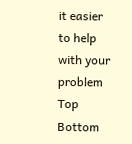it easier to help with your problem
Top Bottom